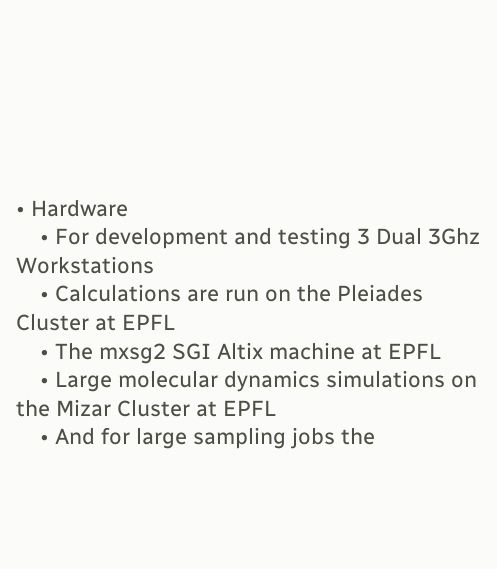• Hardware
    • For development and testing 3 Dual 3Ghz Workstations
    • Calculations are run on the Pleiades Cluster at EPFL
    • The mxsg2 SGI Altix machine at EPFL
    • Large molecular dynamics simulations on the Mizar Cluster at EPFL
    • And for large sampling jobs the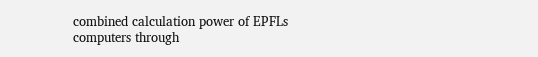combined calculation power of EPFLs computers through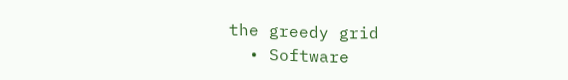the greedy grid
  • Software